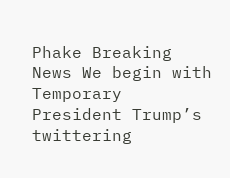Phake Breaking News We begin with Temporary President Trump’s twittering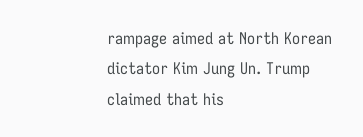rampage aimed at North Korean dictator Kim Jung Un. Trump claimed that his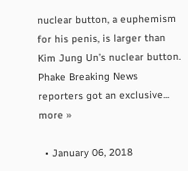nuclear button, a euphemism for his penis, is larger than Kim Jung Un’s nuclear button. Phake Breaking News reporters got an exclusive... more »

  • January 06, 2018